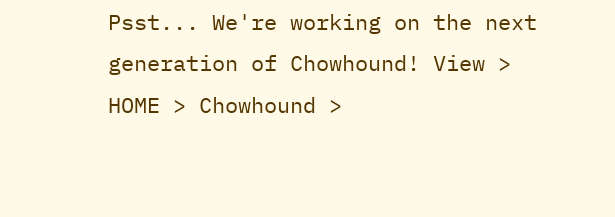Psst... We're working on the next generation of Chowhound! View >
HOME > Chowhound >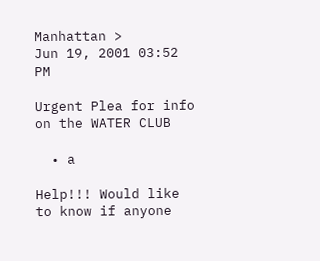Manhattan >
Jun 19, 2001 03:52 PM

Urgent Plea for info on the WATER CLUB

  • a

Help!!! Would like to know if anyone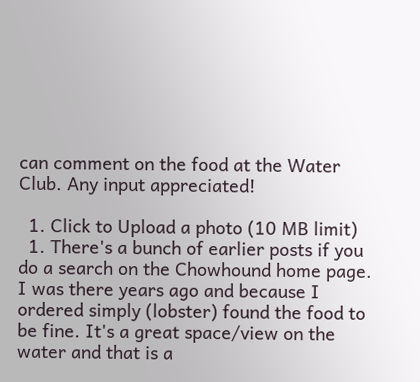can comment on the food at the Water Club. Any input appreciated!

  1. Click to Upload a photo (10 MB limit)
  1. There's a bunch of earlier posts if you do a search on the Chowhound home page. I was there years ago and because I ordered simply (lobster) found the food to be fine. It's a great space/view on the water and that is a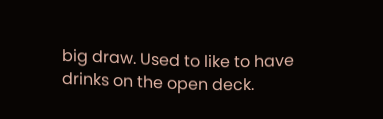big draw. Used to like to have drinks on the open deck.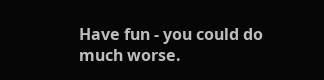Have fun - you could do much worse.